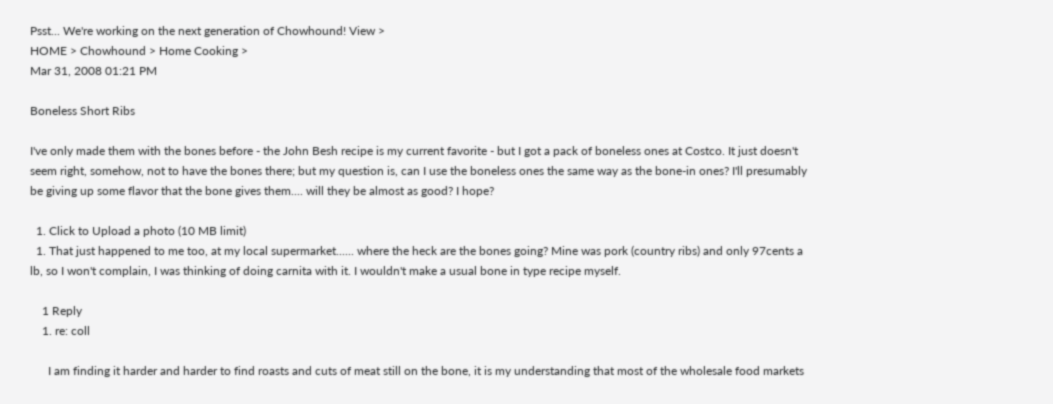Psst... We're working on the next generation of Chowhound! View >
HOME > Chowhound > Home Cooking >
Mar 31, 2008 01:21 PM

Boneless Short Ribs

I've only made them with the bones before - the John Besh recipe is my current favorite - but I got a pack of boneless ones at Costco. It just doesn't seem right, somehow, not to have the bones there; but my question is, can I use the boneless ones the same way as the bone-in ones? I'll presumably be giving up some flavor that the bone gives them.... will they be almost as good? I hope?

  1. Click to Upload a photo (10 MB limit)
  1. That just happened to me too, at my local supermarket...... where the heck are the bones going? Mine was pork (country ribs) and only 97cents a lb, so I won't complain, I was thinking of doing carnita with it. I wouldn't make a usual bone in type recipe myself.

    1 Reply
    1. re: coll

      I am finding it harder and harder to find roasts and cuts of meat still on the bone, it is my understanding that most of the wholesale food markets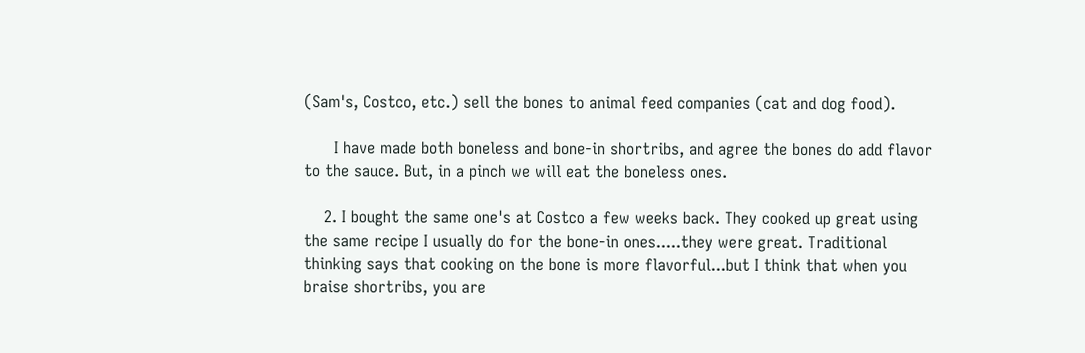(Sam's, Costco, etc.) sell the bones to animal feed companies (cat and dog food).

      I have made both boneless and bone-in shortribs, and agree the bones do add flavor to the sauce. But, in a pinch we will eat the boneless ones.

    2. I bought the same one's at Costco a few weeks back. They cooked up great using the same recipe I usually do for the bone-in ones.....they were great. Traditional thinking says that cooking on the bone is more flavorful...but I think that when you braise shortribs, you are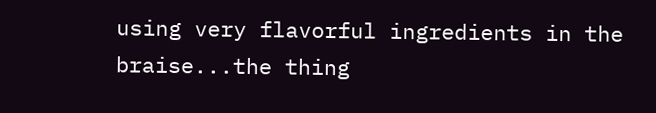using very flavorful ingredients in the braise...the thing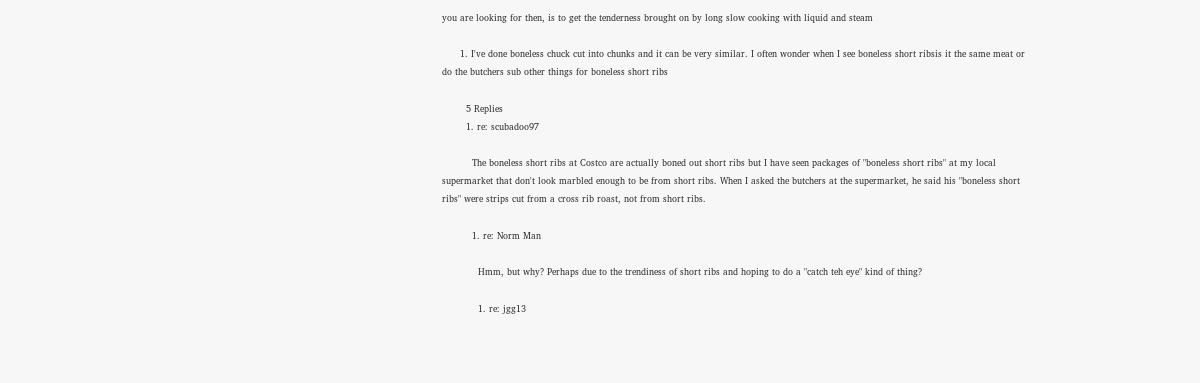you are looking for then, is to get the tenderness brought on by long slow cooking with liquid and steam

      1. I've done boneless chuck cut into chunks and it can be very similar. I often wonder when I see boneless short ribsis it the same meat or do the butchers sub other things for boneless short ribs

        5 Replies
        1. re: scubadoo97

          The boneless short ribs at Costco are actually boned out short ribs but I have seen packages of "boneless short ribs" at my local supermarket that don't look marbled enough to be from short ribs. When I asked the butchers at the supermarket, he said his "boneless short ribs" were strips cut from a cross rib roast, not from short ribs.

          1. re: Norm Man

            Hmm, but why? Perhaps due to the trendiness of short ribs and hoping to do a "catch teh eye" kind of thing?

            1. re: jgg13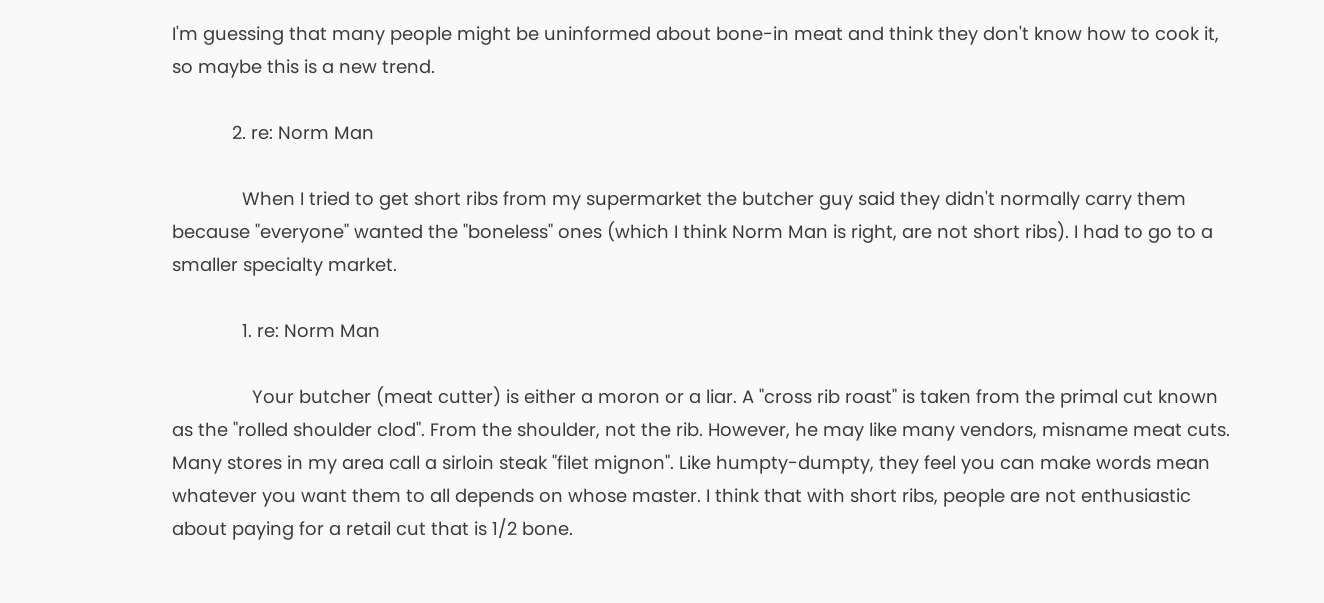I'm guessing that many people might be uninformed about bone-in meat and think they don't know how to cook it, so maybe this is a new trend.

            2. re: Norm Man

              When I tried to get short ribs from my supermarket the butcher guy said they didn't normally carry them because "everyone" wanted the "boneless" ones (which I think Norm Man is right, are not short ribs). I had to go to a smaller specialty market.

              1. re: Norm Man

                Your butcher (meat cutter) is either a moron or a liar. A "cross rib roast" is taken from the primal cut known as the "rolled shoulder clod". From the shoulder, not the rib. However, he may like many vendors, misname meat cuts. Many stores in my area call a sirloin steak "filet mignon". Like humpty-dumpty, they feel you can make words mean whatever you want them to all depends on whose master. I think that with short ribs, people are not enthusiastic about paying for a retail cut that is 1/2 bone.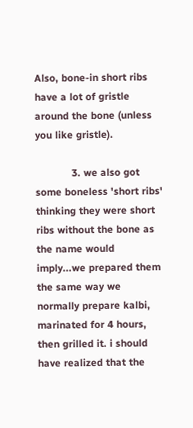Also, bone-in short ribs have a lot of gristle around the bone (unless you like gristle).

            3. we also got some boneless 'short ribs' thinking they were short ribs without the bone as the name would imply...we prepared them the same way we normally prepare kalbi, marinated for 4 hours, then grilled it. i should have realized that the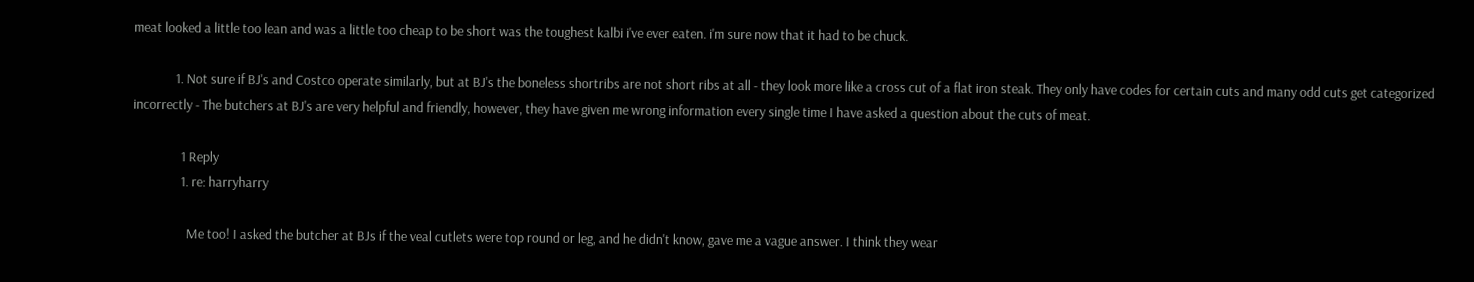meat looked a little too lean and was a little too cheap to be short was the toughest kalbi i've ever eaten. i'm sure now that it had to be chuck.

              1. Not sure if BJ's and Costco operate similarly, but at BJ's the boneless shortribs are not short ribs at all - they look more like a cross cut of a flat iron steak. They only have codes for certain cuts and many odd cuts get categorized incorrectly - The butchers at BJ's are very helpful and friendly, however, they have given me wrong information every single time I have asked a question about the cuts of meat.

                1 Reply
                1. re: harryharry

                  Me too! I asked the butcher at BJs if the veal cutlets were top round or leg, and he didn't know, gave me a vague answer. I think they wear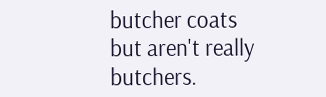butcher coats but aren't really butchers.